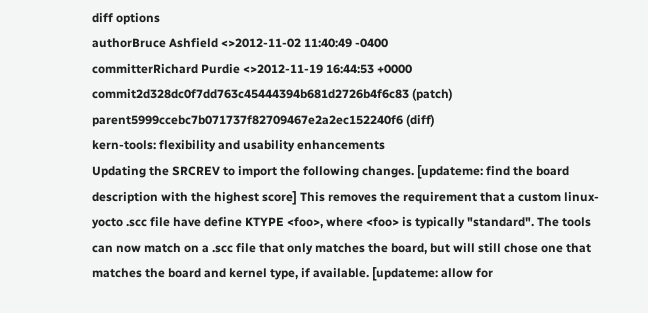diff options
authorBruce Ashfield <>2012-11-02 11:40:49 -0400
committerRichard Purdie <>2012-11-19 16:44:53 +0000
commit2d328dc0f7dd763c45444394b681d2726b4f6c83 (patch)
parent5999ccebc7b071737f82709467e2a2ec152240f6 (diff)
kern-tools: flexibility and usability enhancements
Updating the SRCREV to import the following changes. [updateme: find the board description with the highest score] This removes the requirement that a custom linux-yocto .scc file have define KTYPE <foo>, where <foo> is typically "standard". The tools can now match on a .scc file that only matches the board, but will still chose one that matches the board and kernel type, if available. [updateme: allow for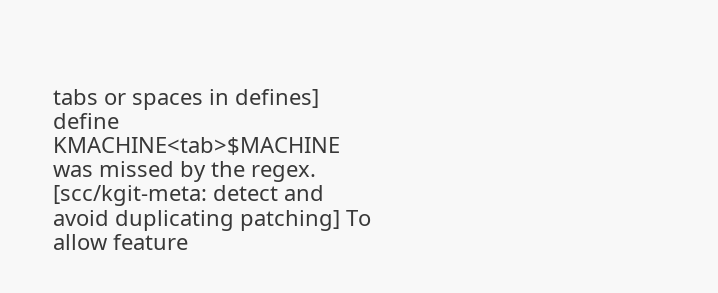tabs or spaces in defines] define KMACHINE<tab>$MACHINE was missed by the regex. [scc/kgit-meta: detect and avoid duplicating patching] To allow feature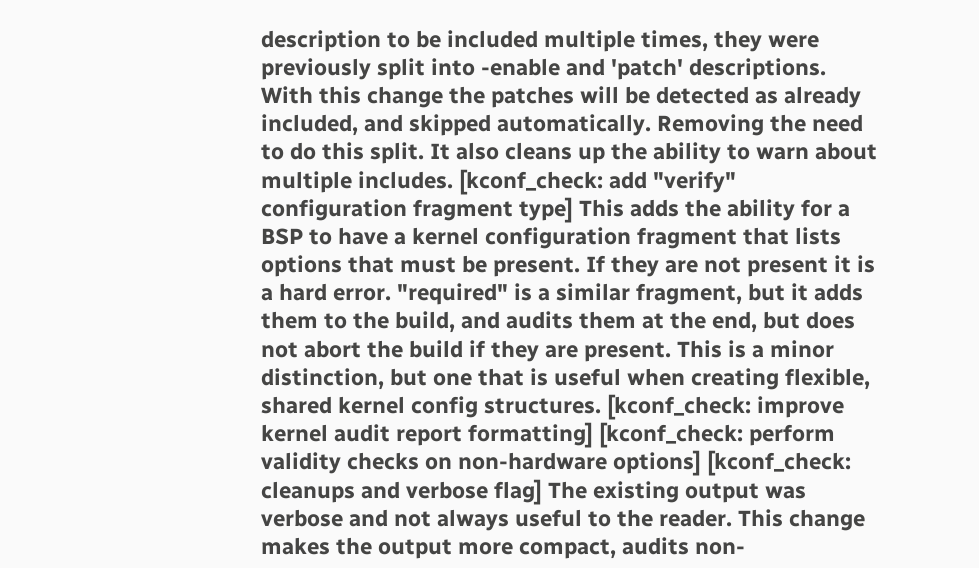description to be included multiple times, they were previously split into -enable and 'patch' descriptions. With this change the patches will be detected as already included, and skipped automatically. Removing the need to do this split. It also cleans up the ability to warn about multiple includes. [kconf_check: add "verify" configuration fragment type] This adds the ability for a BSP to have a kernel configuration fragment that lists options that must be present. If they are not present it is a hard error. "required" is a similar fragment, but it adds them to the build, and audits them at the end, but does not abort the build if they are present. This is a minor distinction, but one that is useful when creating flexible, shared kernel config structures. [kconf_check: improve kernel audit report formatting] [kconf_check: perform validity checks on non-hardware options] [kconf_check: cleanups and verbose flag] The existing output was verbose and not always useful to the reader. This change makes the output more compact, audits non-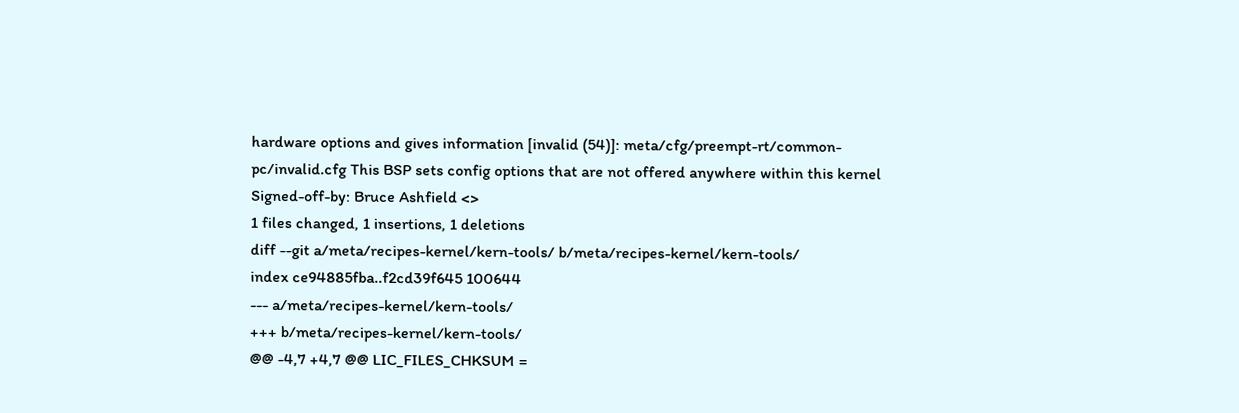hardware options and gives information [invalid (54)]: meta/cfg/preempt-rt/common-pc/invalid.cfg This BSP sets config options that are not offered anywhere within this kernel Signed-off-by: Bruce Ashfield <>
1 files changed, 1 insertions, 1 deletions
diff --git a/meta/recipes-kernel/kern-tools/ b/meta/recipes-kernel/kern-tools/
index ce94885fba..f2cd39f645 100644
--- a/meta/recipes-kernel/kern-tools/
+++ b/meta/recipes-kernel/kern-tools/
@@ -4,7 +4,7 @@ LIC_FILES_CHKSUM =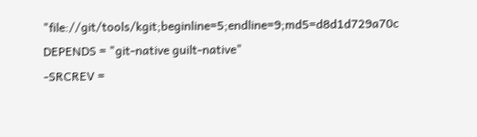"file://git/tools/kgit;beginline=5;endline=9;md5=d8d1d729a70c
DEPENDS = "git-native guilt-native"
-SRCREV =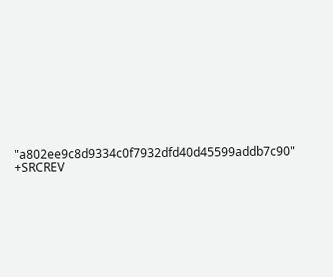"a802ee9c8d9334c0f7932dfd40d45599addb7c90"
+SRCREV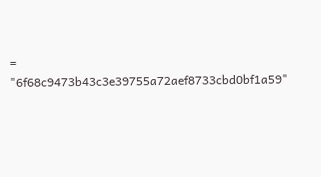= "6f68c9473b43c3e39755a72aef8733cbd0bf1a59"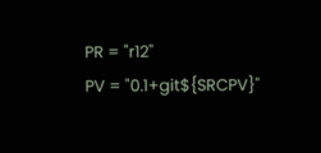PR = "r12"
PV = "0.1+git${SRCPV}"